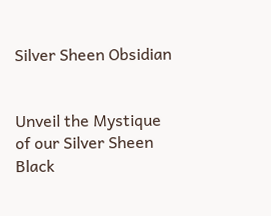Silver Sheen Obsidian


Unveil the Mystique of our Silver Sheen Black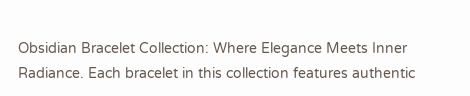Obsidian Bracelet Collection: Where Elegance Meets Inner Radiance. Each bracelet in this collection features authentic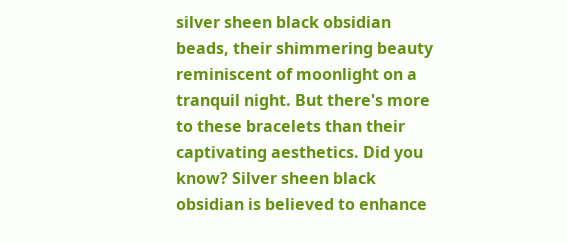silver sheen black obsidian beads, their shimmering beauty reminiscent of moonlight on a tranquil night. But there's more to these bracelets than their captivating aesthetics. Did you know? Silver sheen black obsidian is believed to enhance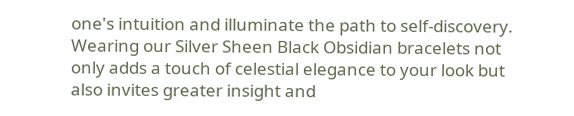one's intuition and illuminate the path to self-discovery. Wearing our Silver Sheen Black Obsidian bracelets not only adds a touch of celestial elegance to your look but also invites greater insight and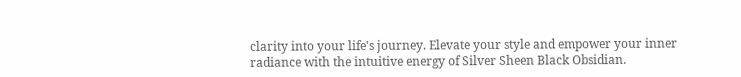clarity into your life's journey. Elevate your style and empower your inner radiance with the intuitive energy of Silver Sheen Black Obsidian.